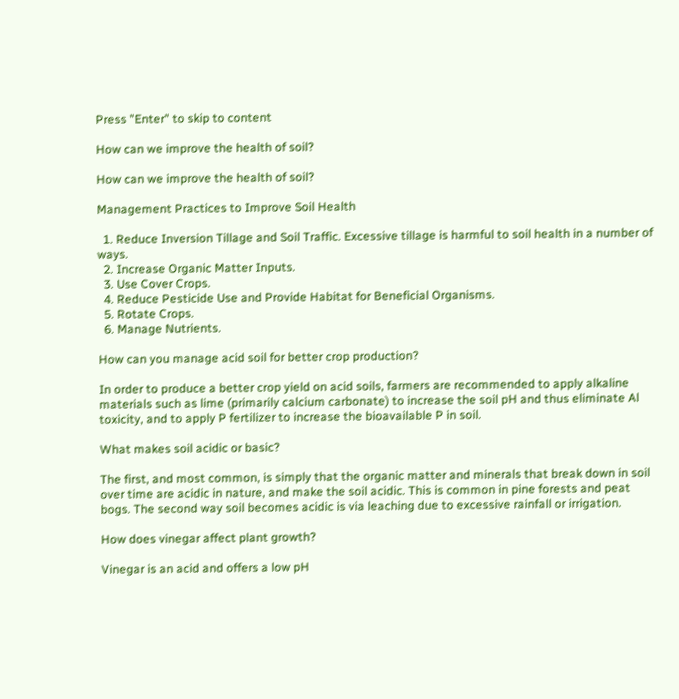Press "Enter" to skip to content

How can we improve the health of soil?

How can we improve the health of soil?

Management Practices to Improve Soil Health

  1. Reduce Inversion Tillage and Soil Traffic. Excessive tillage is harmful to soil health in a number of ways.
  2. Increase Organic Matter Inputs.
  3. Use Cover Crops.
  4. Reduce Pesticide Use and Provide Habitat for Beneficial Organisms.
  5. Rotate Crops.
  6. Manage Nutrients.

How can you manage acid soil for better crop production?

In order to produce a better crop yield on acid soils, farmers are recommended to apply alkaline materials such as lime (primarily calcium carbonate) to increase the soil pH and thus eliminate Al toxicity, and to apply P fertilizer to increase the bioavailable P in soil.

What makes soil acidic or basic?

The first, and most common, is simply that the organic matter and minerals that break down in soil over time are acidic in nature, and make the soil acidic. This is common in pine forests and peat bogs. The second way soil becomes acidic is via leaching due to excessive rainfall or irrigation.

How does vinegar affect plant growth?

Vinegar is an acid and offers a low pH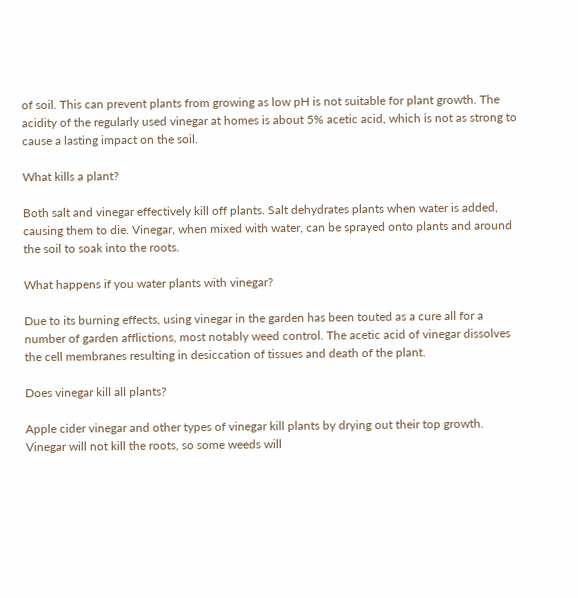of soil. This can prevent plants from growing as low pH is not suitable for plant growth. The acidity of the regularly used vinegar at homes is about 5% acetic acid, which is not as strong to cause a lasting impact on the soil.

What kills a plant?

Both salt and vinegar effectively kill off plants. Salt dehydrates plants when water is added, causing them to die. Vinegar, when mixed with water, can be sprayed onto plants and around the soil to soak into the roots.

What happens if you water plants with vinegar?

Due to its burning effects, using vinegar in the garden has been touted as a cure all for a number of garden afflictions, most notably weed control. The acetic acid of vinegar dissolves the cell membranes resulting in desiccation of tissues and death of the plant.

Does vinegar kill all plants?

Apple cider vinegar and other types of vinegar kill plants by drying out their top growth. Vinegar will not kill the roots, so some weeds will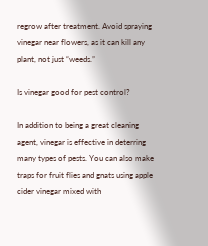regrow after treatment. Avoid spraying vinegar near flowers, as it can kill any plant, not just “weeds.”

Is vinegar good for pest control?

In addition to being a great cleaning agent, vinegar is effective in deterring many types of pests. You can also make traps for fruit flies and gnats using apple cider vinegar mixed with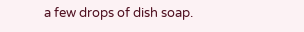a few drops of dish soap.